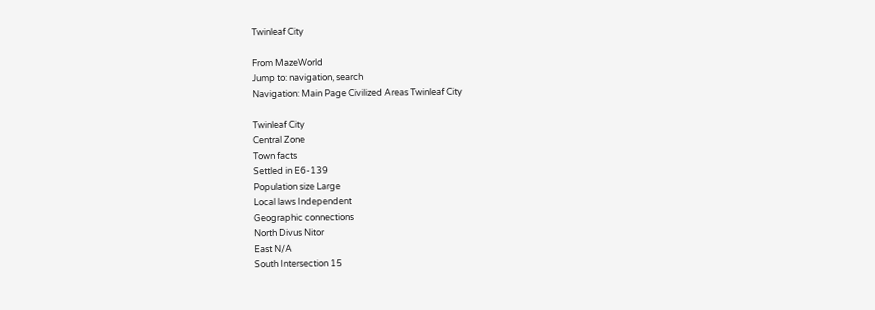Twinleaf City

From MazeWorld
Jump to: navigation, search
Navigation: Main Page Civilized Areas Twinleaf City

Twinleaf City
Central Zone
Town facts
Settled in E6-139
Population size Large
Local laws Independent
Geographic connections
North Divus Nitor
East N/A
South Intersection 15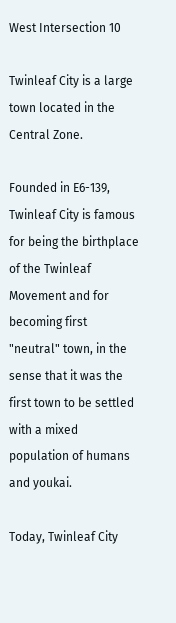West Intersection 10

Twinleaf City is a large town located in the Central Zone.

Founded in E6-139, Twinleaf City is famous for being the birthplace of the Twinleaf Movement and for becoming first "neutral" town, in the sense that it was the first town to be settled with a mixed population of humans and youkai.

Today, Twinleaf City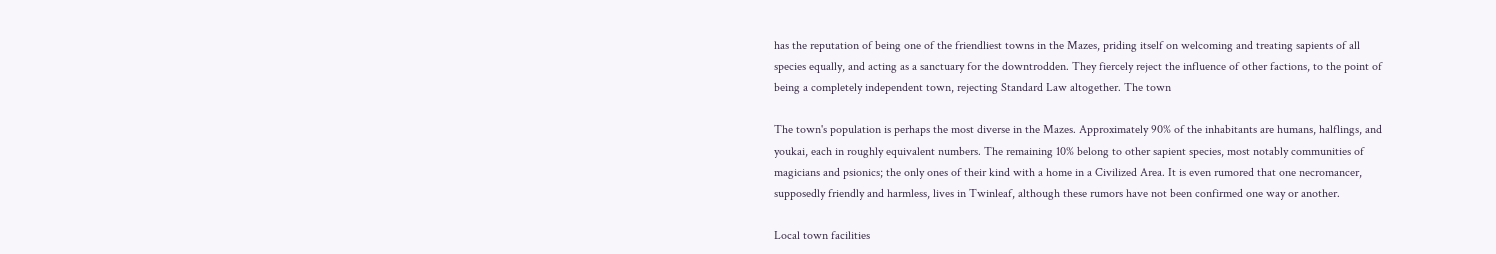has the reputation of being one of the friendliest towns in the Mazes, priding itself on welcoming and treating sapients of all species equally, and acting as a sanctuary for the downtrodden. They fiercely reject the influence of other factions, to the point of being a completely independent town, rejecting Standard Law altogether. The town

The town's population is perhaps the most diverse in the Mazes. Approximately 90% of the inhabitants are humans, halflings, and youkai, each in roughly equivalent numbers. The remaining 10% belong to other sapient species, most notably communities of magicians and psionics; the only ones of their kind with a home in a Civilized Area. It is even rumored that one necromancer, supposedly friendly and harmless, lives in Twinleaf, although these rumors have not been confirmed one way or another.

Local town facilities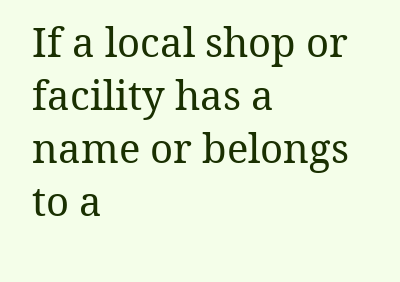If a local shop or facility has a name or belongs to a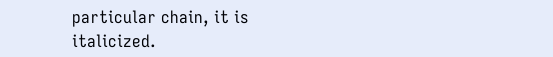particular chain, it is italicized.